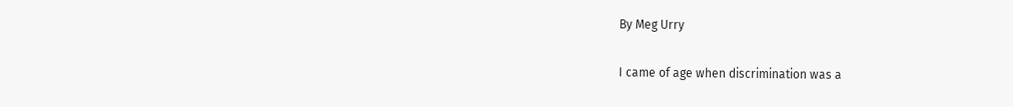By Meg Urry

I came of age when discrimination was a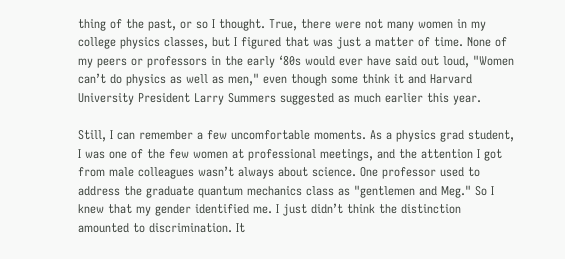thing of the past, or so I thought. True, there were not many women in my college physics classes, but I figured that was just a matter of time. None of my peers or professors in the early ‘80s would ever have said out loud, "Women can’t do physics as well as men," even though some think it and Harvard University President Larry Summers suggested as much earlier this year.

Still, I can remember a few uncomfortable moments. As a physics grad student, I was one of the few women at professional meetings, and the attention I got from male colleagues wasn’t always about science. One professor used to address the graduate quantum mechanics class as "gentlemen and Meg." So I knew that my gender identified me. I just didn’t think the distinction amounted to discrimination. It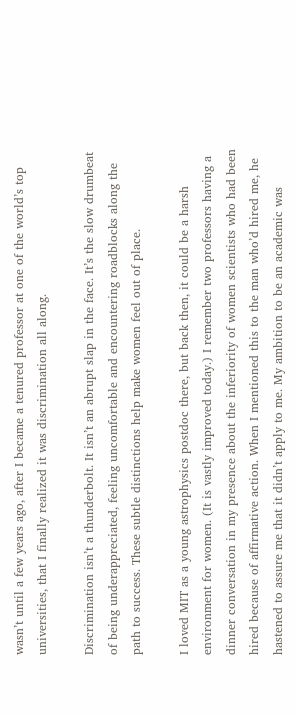wasn’t until a few years ago, after I became a tenured professor at one of the world’s top universities, that I finally realized it was discrimination all along.

Discrimination isn’t a thunderbolt. It isn’t an abrupt slap in the face. It’s the slow drumbeat of being underappreciated, feeling uncomfortable and encountering roadblocks along the path to success. These subtle distinctions help make women feel out of place.

I loved MIT as a young astrophysics postdoc there, but back then, it could be a harsh environment for women. (It is vastly improved today.) I remember two professors having a dinner conversation in my presence about the inferiority of women scientists who had been hired because of affirmative action. When I mentioned this to the man who’d hired me, he hastened to assure me that it didn’t apply to me. My ambition to be an academic was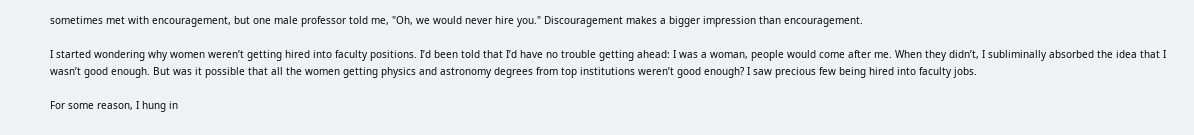sometimes met with encouragement, but one male professor told me, "Oh, we would never hire you." Discouragement makes a bigger impression than encouragement.

I started wondering why women weren’t getting hired into faculty positions. I’d been told that I’d have no trouble getting ahead: I was a woman, people would come after me. When they didn’t, I subliminally absorbed the idea that I wasn’t good enough. But was it possible that all the women getting physics and astronomy degrees from top institutions weren’t good enough? I saw precious few being hired into faculty jobs.

For some reason, I hung in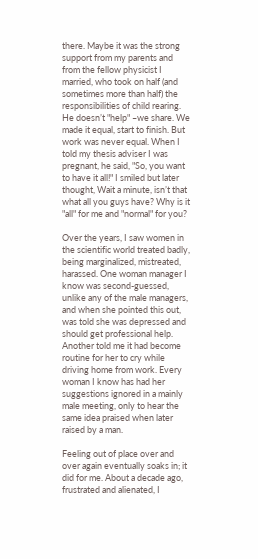there. Maybe it was the strong support from my parents and from the fellow physicist I married, who took on half (and sometimes more than half) the responsibilities of child rearing. He doesn’t "help" –we share. We made it equal, start to finish. But work was never equal. When I told my thesis adviser I was pregnant, he said, "So, you want to have it all!" I smiled but later thought, Wait a minute, isn’t that what all you guys have? Why is it "all" for me and "normal" for you?

Over the years, I saw women in the scientific world treated badly, being marginalized, mistreated, harassed. One woman manager I know was second-guessed, unlike any of the male managers, and when she pointed this out, was told she was depressed and should get professional help. Another told me it had become routine for her to cry while driving home from work. Every woman I know has had her suggestions ignored in a mainly male meeting, only to hear the same idea praised when later raised by a man.

Feeling out of place over and over again eventually soaks in; it did for me. About a decade ago, frustrated and alienated, I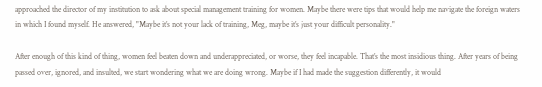approached the director of my institution to ask about special management training for women. Maybe there were tips that would help me navigate the foreign waters in which I found myself. He answered, "Maybe it’s not your lack of training, Meg, maybe it’s just your difficult personality."

After enough of this kind of thing, women feel beaten down and underappreciated, or worse, they feel incapable. That’s the most insidious thing. After years of being passed over, ignored, and insulted, we start wondering what we are doing wrong. Maybe if I had made the suggestion differently, it would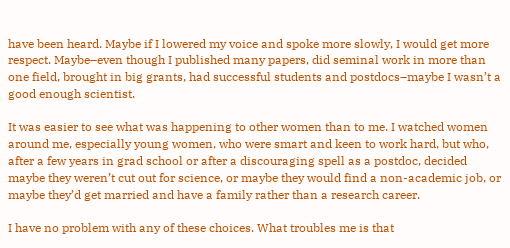have been heard. Maybe if I lowered my voice and spoke more slowly, I would get more respect. Maybe–even though I published many papers, did seminal work in more than one field, brought in big grants, had successful students and postdocs–maybe I wasn’t a good enough scientist.

It was easier to see what was happening to other women than to me. I watched women around me, especially young women, who were smart and keen to work hard, but who, after a few years in grad school or after a discouraging spell as a postdoc, decided maybe they weren’t cut out for science, or maybe they would find a non-academic job, or maybe they’d get married and have a family rather than a research career.

I have no problem with any of these choices. What troubles me is that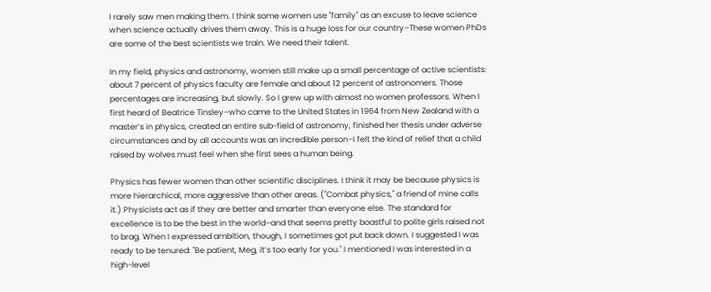I rarely saw men making them. I think some women use "family" as an excuse to leave science when science actually drives them away. This is a huge loss for our country–These women PhDs are some of the best scientists we train. We need their talent.

In my field, physics and astronomy, women still make up a small percentage of active scientists: about 7 percent of physics faculty are female and about 12 percent of astronomers. Those percentages are increasing, but slowly. So I grew up with almost no women professors. When I first heard of Beatrice Tinsley–who came to the United States in 1964 from New Zealand with a master’s in physics, created an entire sub-field of astronomy, finished her thesis under adverse circumstances and by all accounts was an incredible person–I felt the kind of relief that a child raised by wolves must feel when she first sees a human being.

Physics has fewer women than other scientific disciplines. I think it may be because physics is more hierarchical, more aggressive than other areas. ("Combat physics," a friend of mine calls it.) Physicists act as if they are better and smarter than everyone else. The standard for excellence is to be the best in the world–and that seems pretty boastful to polite girls raised not to brag. When I expressed ambition, though, I sometimes got put back down. I suggested I was ready to be tenured: "Be patient, Meg, it’s too early for you." I mentioned I was interested in a high-level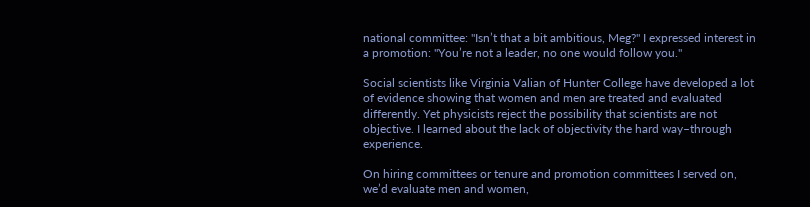national committee: "Isn’t that a bit ambitious, Meg?" I expressed interest in a promotion: "You’re not a leader, no one would follow you."

Social scientists like Virginia Valian of Hunter College have developed a lot of evidence showing that women and men are treated and evaluated differently. Yet physicists reject the possibility that scientists are not objective. I learned about the lack of objectivity the hard way–through experience.

On hiring committees or tenure and promotion committees I served on, we’d evaluate men and women,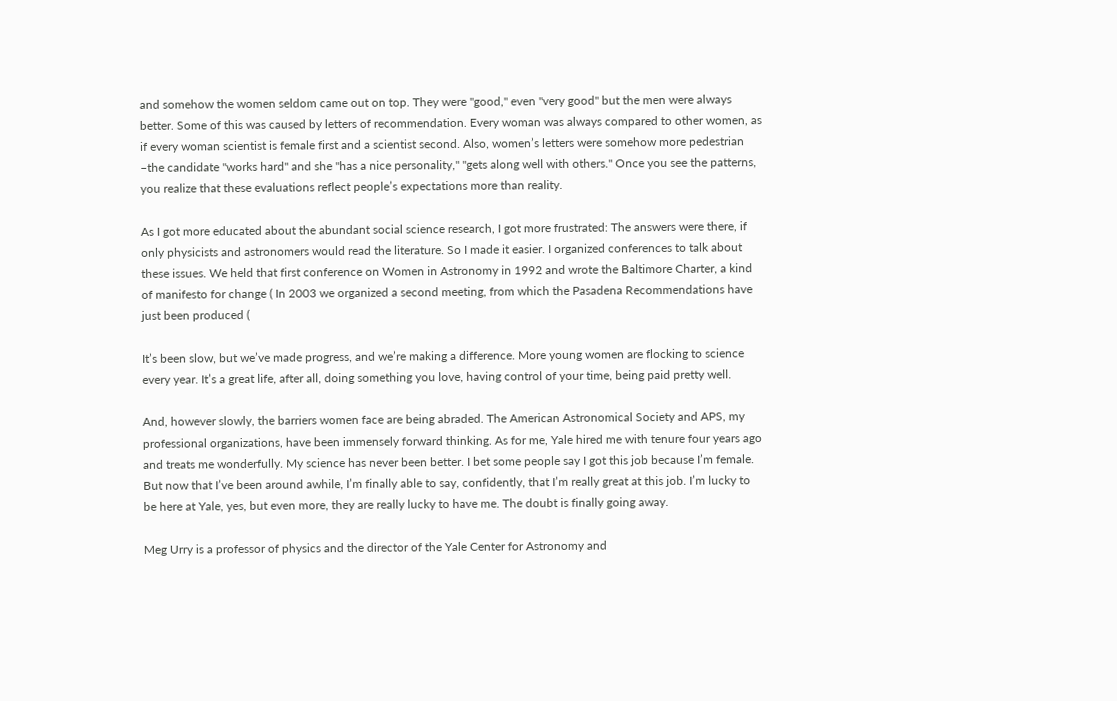and somehow the women seldom came out on top. They were "good," even "very good" but the men were always better. Some of this was caused by letters of recommendation. Every woman was always compared to other women, as if every woman scientist is female first and a scientist second. Also, women’s letters were somehow more pedestrian –the candidate "works hard" and she "has a nice personality," "gets along well with others." Once you see the patterns, you realize that these evaluations reflect people’s expectations more than reality.

As I got more educated about the abundant social science research, I got more frustrated: The answers were there, if only physicists and astronomers would read the literature. So I made it easier. I organized conferences to talk about these issues. We held that first conference on Women in Astronomy in 1992 and wrote the Baltimore Charter, a kind of manifesto for change ( In 2003 we organized a second meeting, from which the Pasadena Recommendations have just been produced (

It’s been slow, but we’ve made progress, and we’re making a difference. More young women are flocking to science every year. It’s a great life, after all, doing something you love, having control of your time, being paid pretty well.

And, however slowly, the barriers women face are being abraded. The American Astronomical Society and APS, my professional organizations, have been immensely forward thinking. As for me, Yale hired me with tenure four years ago and treats me wonderfully. My science has never been better. I bet some people say I got this job because I’m female. But now that I’ve been around awhile, I’m finally able to say, confidently, that I’m really great at this job. I’m lucky to be here at Yale, yes, but even more, they are really lucky to have me. The doubt is finally going away.

Meg Urry is a professor of physics and the director of the Yale Center for Astronomy and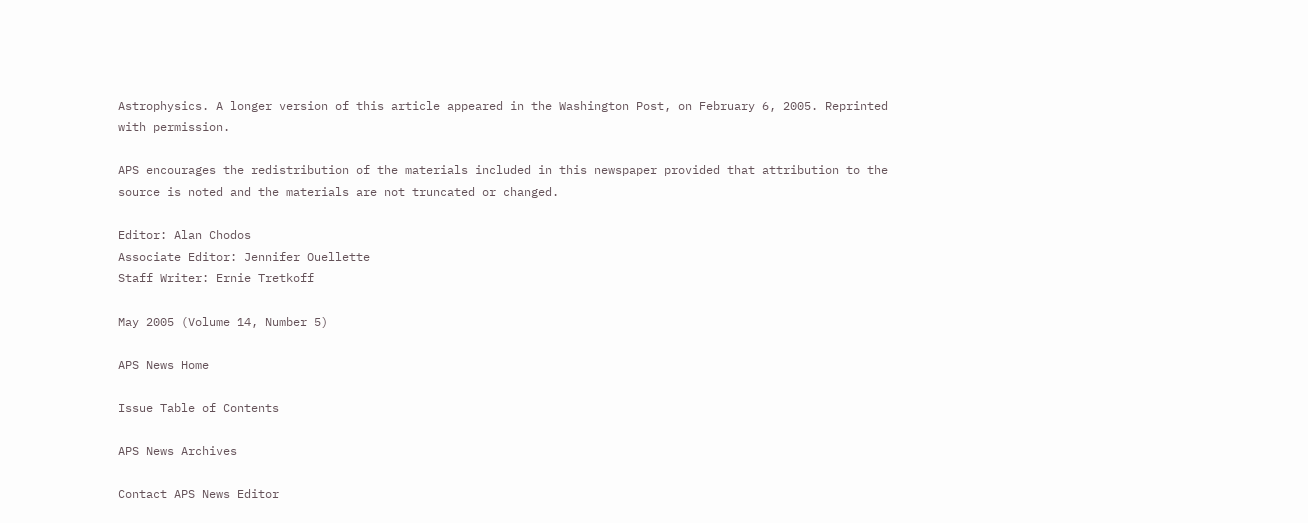Astrophysics. A longer version of this article appeared in the Washington Post, on February 6, 2005. Reprinted with permission.

APS encourages the redistribution of the materials included in this newspaper provided that attribution to the source is noted and the materials are not truncated or changed.

Editor: Alan Chodos
Associate Editor: Jennifer Ouellette
Staff Writer: Ernie Tretkoff

May 2005 (Volume 14, Number 5)

APS News Home

Issue Table of Contents

APS News Archives

Contact APS News Editor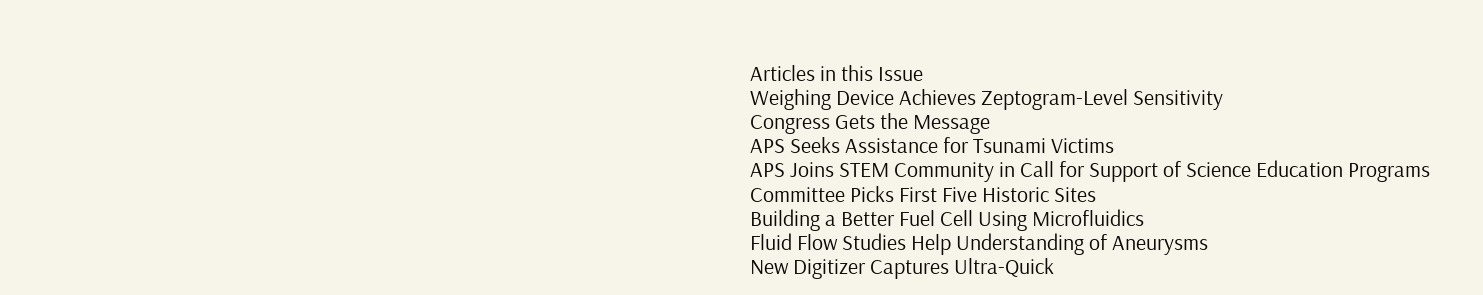Articles in this Issue
Weighing Device Achieves Zeptogram-Level Sensitivity
Congress Gets the Message
APS Seeks Assistance for Tsunami Victims
APS Joins STEM Community in Call for Support of Science Education Programs
Committee Picks First Five Historic Sites
Building a Better Fuel Cell Using Microfluidics
Fluid Flow Studies Help Understanding of Aneurysms
New Digitizer Captures Ultra-Quick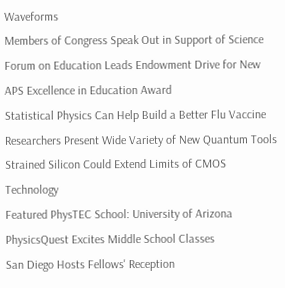Waveforms
Members of Congress Speak Out in Support of Science
Forum on Education Leads Endowment Drive for New APS Excellence in Education Award
Statistical Physics Can Help Build a Better Flu Vaccine
Researchers Present Wide Variety of New Quantum Tools
Strained Silicon Could Extend Limits of CMOS Technology
Featured PhysTEC School: University of Arizona
PhysicsQuest Excites Middle School Classes
San Diego Hosts Fellows' Reception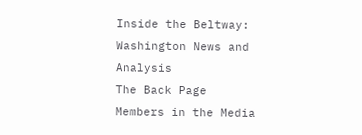Inside the Beltway: Washington News and Analysis
The Back Page
Members in the Media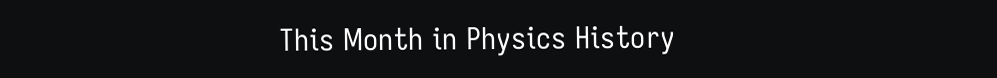This Month in Physics History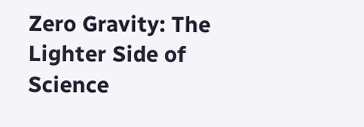Zero Gravity: The Lighter Side of Science